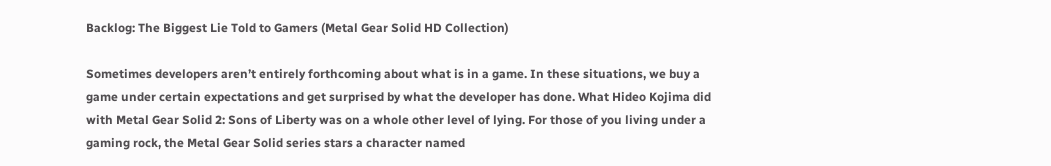Backlog: The Biggest Lie Told to Gamers (Metal Gear Solid HD Collection)

Sometimes developers aren’t entirely forthcoming about what is in a game. In these situations, we buy a game under certain expectations and get surprised by what the developer has done. What Hideo Kojima did with Metal Gear Solid 2: Sons of Liberty was on a whole other level of lying. For those of you living under a gaming rock, the Metal Gear Solid series stars a character named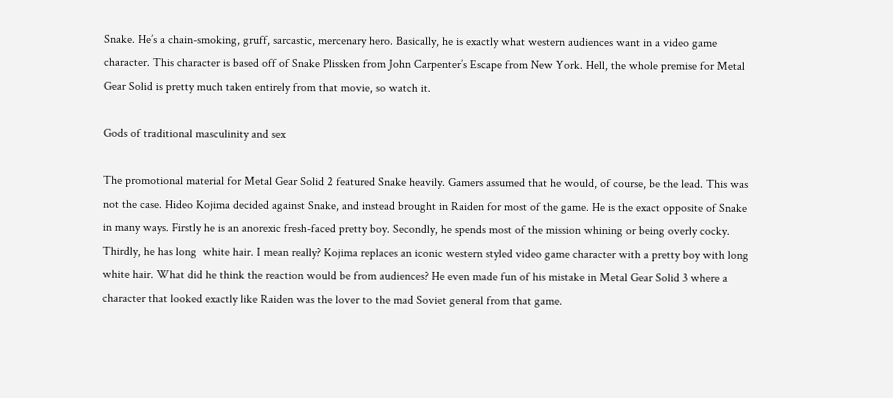Snake. He’s a chain-smoking, gruff, sarcastic, mercenary hero. Basically, he is exactly what western audiences want in a video game character. This character is based off of Snake Plissken from John Carpenter’s Escape from New York. Hell, the whole premise for Metal Gear Solid is pretty much taken entirely from that movie, so watch it.

Gods of traditional masculinity and sex

The promotional material for Metal Gear Solid 2 featured Snake heavily. Gamers assumed that he would, of course, be the lead. This was not the case. Hideo Kojima decided against Snake, and instead brought in Raiden for most of the game. He is the exact opposite of Snake in many ways. Firstly he is an anorexic fresh-faced pretty boy. Secondly, he spends most of the mission whining or being overly cocky. Thirdly, he has long  white hair. I mean really? Kojima replaces an iconic western styled video game character with a pretty boy with long white hair. What did he think the reaction would be from audiences? He even made fun of his mistake in Metal Gear Solid 3 where a character that looked exactly like Raiden was the lover to the mad Soviet general from that game.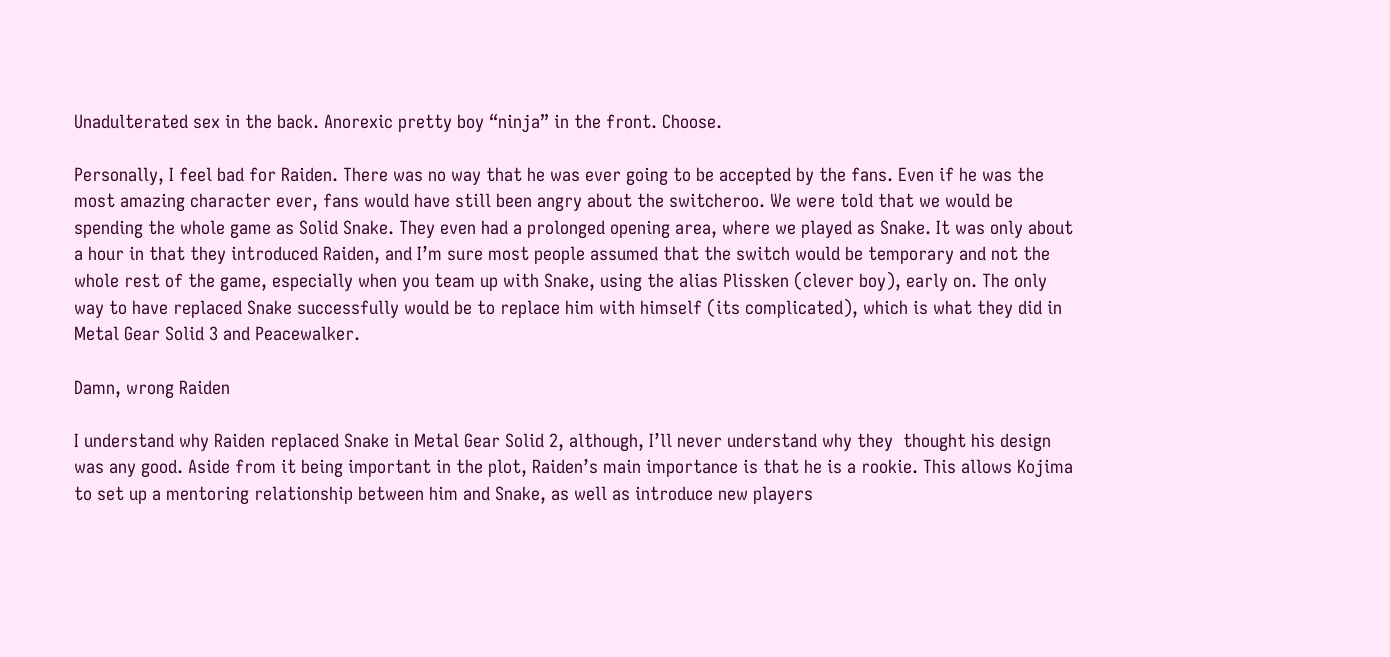Unadulterated sex in the back. Anorexic pretty boy “ninja” in the front. Choose.

Personally, I feel bad for Raiden. There was no way that he was ever going to be accepted by the fans. Even if he was the most amazing character ever, fans would have still been angry about the switcheroo. We were told that we would be spending the whole game as Solid Snake. They even had a prolonged opening area, where we played as Snake. It was only about a hour in that they introduced Raiden, and I’m sure most people assumed that the switch would be temporary and not the whole rest of the game, especially when you team up with Snake, using the alias Plissken (clever boy), early on. The only way to have replaced Snake successfully would be to replace him with himself (its complicated), which is what they did in Metal Gear Solid 3 and Peacewalker.

Damn, wrong Raiden

I understand why Raiden replaced Snake in Metal Gear Solid 2, although, I’ll never understand why they  thought his design was any good. Aside from it being important in the plot, Raiden’s main importance is that he is a rookie. This allows Kojima to set up a mentoring relationship between him and Snake, as well as introduce new players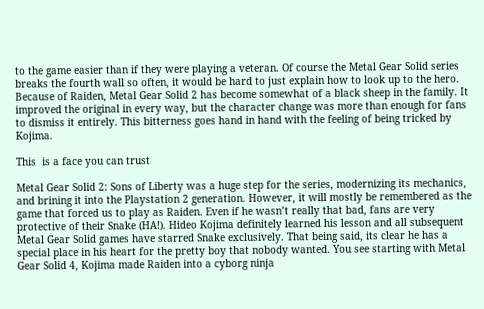to the game easier than if they were playing a veteran. Of course the Metal Gear Solid series breaks the fourth wall so often, it would be hard to just explain how to look up to the hero. Because of Raiden, Metal Gear Solid 2 has become somewhat of a black sheep in the family. It improved the original in every way, but the character change was more than enough for fans to dismiss it entirely. This bitterness goes hand in hand with the feeling of being tricked by Kojima.

This  is a face you can trust

Metal Gear Solid 2: Sons of Liberty was a huge step for the series, modernizing its mechanics, and brining it into the Playstation 2 generation. However, it will mostly be remembered as the game that forced us to play as Raiden. Even if he wasn’t really that bad, fans are very protective of their Snake (HA!). Hideo Kojima definitely learned his lesson and all subsequent Metal Gear Solid games have starred Snake exclusively. That being said, its clear he has a special place in his heart for the pretty boy that nobody wanted. You see starting with Metal Gear Solid 4, Kojima made Raiden into a cyborg ninja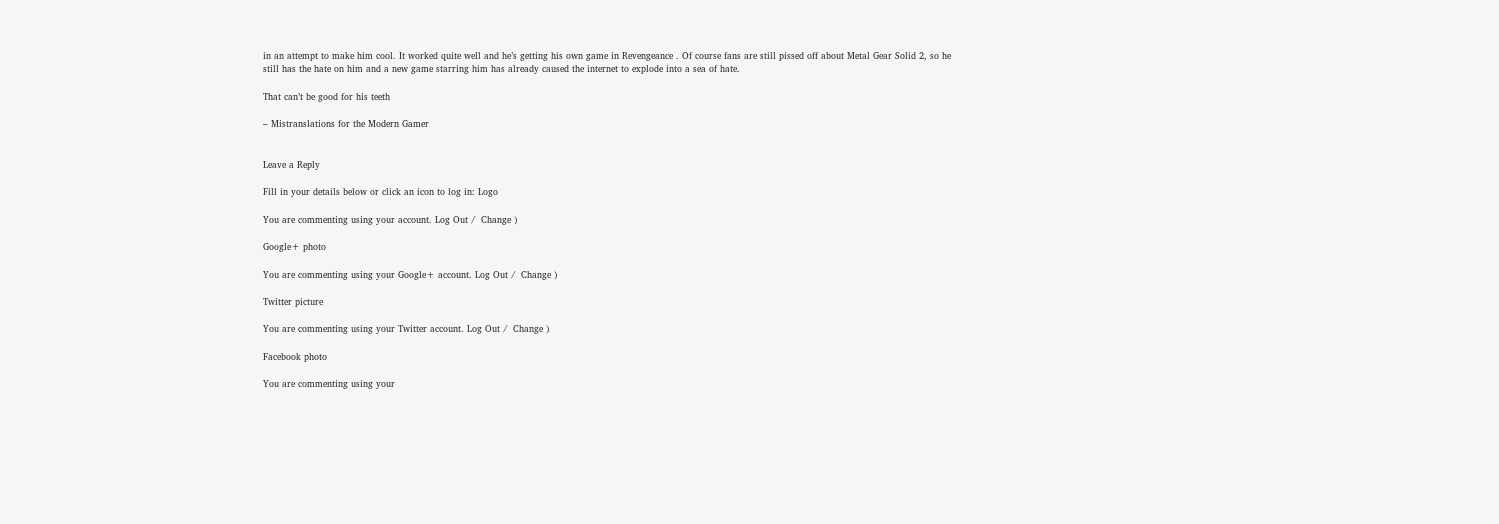in an attempt to make him cool. It worked quite well and he’s getting his own game in Revengeance . Of course fans are still pissed off about Metal Gear Solid 2, so he still has the hate on him and a new game starring him has already caused the internet to explode into a sea of hate.

That can’t be good for his teeth

– Mistranslations for the Modern Gamer


Leave a Reply

Fill in your details below or click an icon to log in: Logo

You are commenting using your account. Log Out /  Change )

Google+ photo

You are commenting using your Google+ account. Log Out /  Change )

Twitter picture

You are commenting using your Twitter account. Log Out /  Change )

Facebook photo

You are commenting using your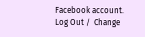Facebook account. Log Out /  Change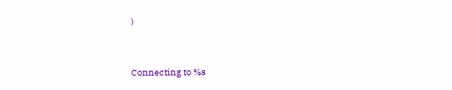)


Connecting to %s